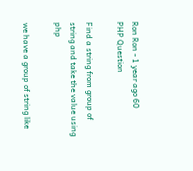Ron Ron - 1 year ago 60
PHP Question

Find a string from group of string and take the value using php

we have a group of string like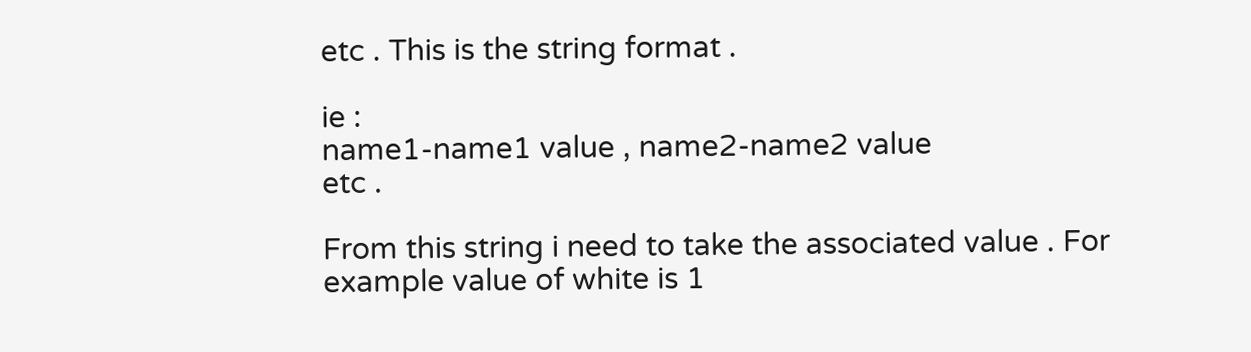etc . This is the string format .

ie :
name1-name1 value , name2-name2 value
etc .

From this string i need to take the associated value . For example value of white is 1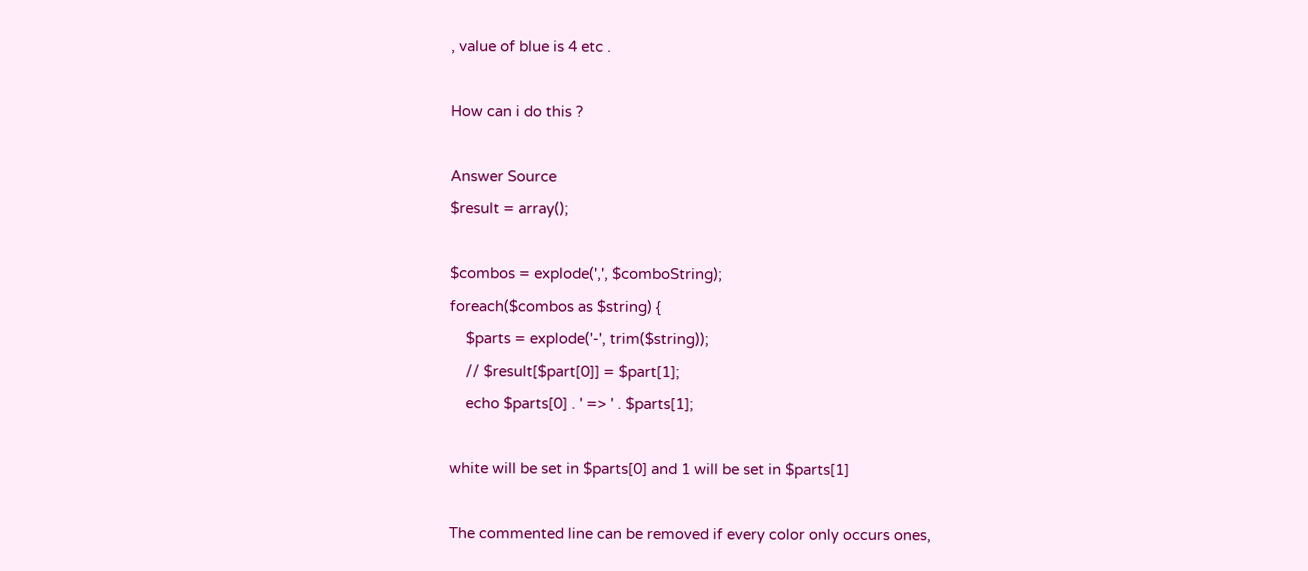, value of blue is 4 etc .

How can i do this ?

Answer Source
$result = array();

$combos = explode(',', $comboString);
foreach($combos as $string) {
    $parts = explode('-', trim($string));
    // $result[$part[0]] = $part[1];
    echo $parts[0] . ' => ' . $parts[1];

white will be set in $parts[0] and 1 will be set in $parts[1]

The commented line can be removed if every color only occurs ones,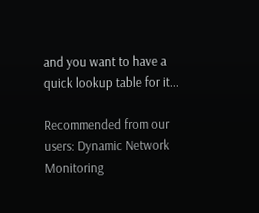and you want to have a quick lookup table for it...

Recommended from our users: Dynamic Network Monitoring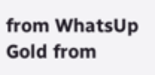from WhatsUp Gold from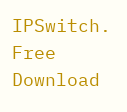IPSwitch. Free Download